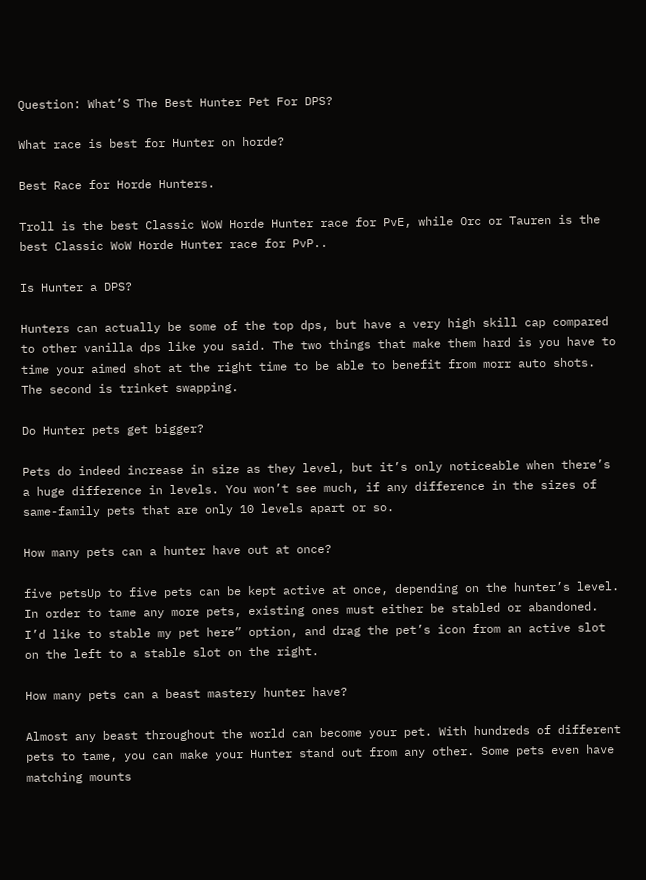Question: What’S The Best Hunter Pet For DPS?

What race is best for Hunter on horde?

Best Race for Horde Hunters.

Troll is the best Classic WoW Horde Hunter race for PvE, while Orc or Tauren is the best Classic WoW Horde Hunter race for PvP..

Is Hunter a DPS?

Hunters can actually be some of the top dps, but have a very high skill cap compared to other vanilla dps like you said. The two things that make them hard is you have to time your aimed shot at the right time to be able to benefit from morr auto shots. The second is trinket swapping.

Do Hunter pets get bigger?

Pets do indeed increase in size as they level, but it’s only noticeable when there’s a huge difference in levels. You won’t see much, if any difference in the sizes of same-family pets that are only 10 levels apart or so.

How many pets can a hunter have out at once?

five petsUp to five pets can be kept active at once, depending on the hunter’s level. In order to tame any more pets, existing ones must either be stabled or abandoned. I’d like to stable my pet here” option, and drag the pet’s icon from an active slot on the left to a stable slot on the right.

How many pets can a beast mastery hunter have?

Almost any beast throughout the world can become your pet. With hundreds of different pets to tame, you can make your Hunter stand out from any other. Some pets even have matching mounts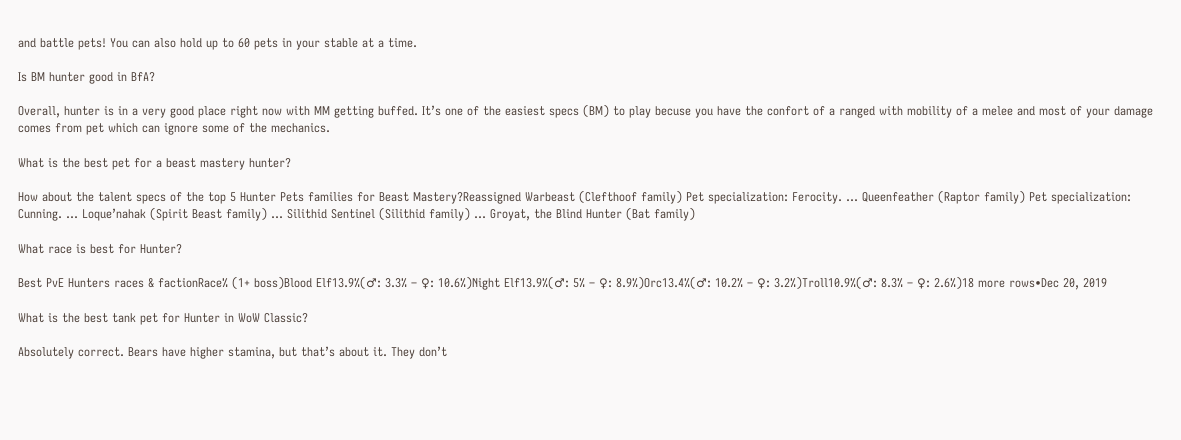and battle pets! You can also hold up to 60 pets in your stable at a time.

Is BM hunter good in BfA?

Overall, hunter is in a very good place right now with MM getting buffed. It’s one of the easiest specs (BM) to play becuse you have the confort of a ranged with mobility of a melee and most of your damage comes from pet which can ignore some of the mechanics.

What is the best pet for a beast mastery hunter?

How about the talent specs of the top 5 Hunter Pets families for Beast Mastery?Reassigned Warbeast (Clefthoof family) Pet specialization: Ferocity. … Queenfeather (Raptor family) Pet specialization: Cunning. … Loque’nahak (Spirit Beast family) … Silithid Sentinel (Silithid family) … Groyat, the Blind Hunter (Bat family)

What race is best for Hunter?

Best PvE Hunters races & factionRace% (1+ boss)Blood Elf13.9%(♂: 3.3% – ♀: 10.6%)Night Elf13.9%(♂: 5% – ♀: 8.9%)Orc13.4%(♂: 10.2% – ♀: 3.2%)Troll10.9%(♂: 8.3% – ♀: 2.6%)18 more rows•Dec 20, 2019

What is the best tank pet for Hunter in WoW Classic?

Absolutely correct. Bears have higher stamina, but that’s about it. They don’t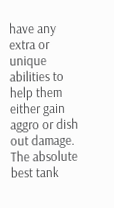have any extra or unique abilities to help them either gain aggro or dish out damage. The absolute best tank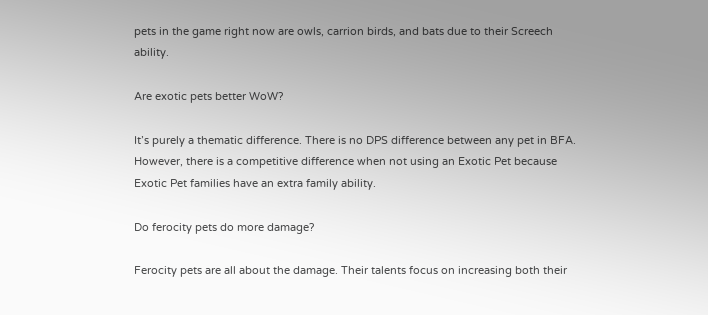pets in the game right now are owls, carrion birds, and bats due to their Screech ability.

Are exotic pets better WoW?

It’s purely a thematic difference. There is no DPS difference between any pet in BFA. However, there is a competitive difference when not using an Exotic Pet because Exotic Pet families have an extra family ability.

Do ferocity pets do more damage?

Ferocity pets are all about the damage. Their talents focus on increasing both their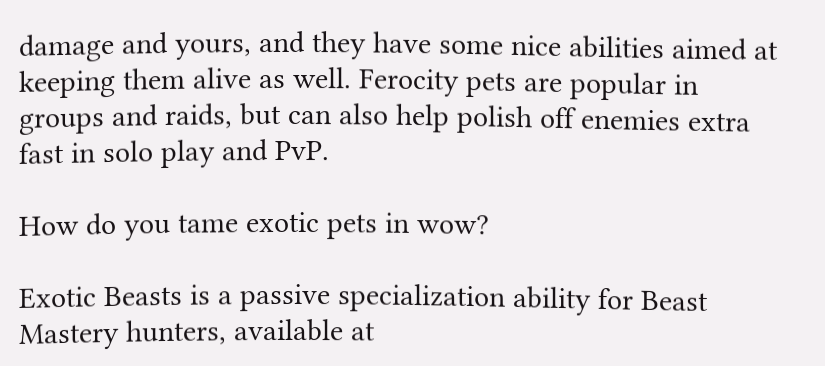damage and yours, and they have some nice abilities aimed at keeping them alive as well. Ferocity pets are popular in groups and raids, but can also help polish off enemies extra fast in solo play and PvP.

How do you tame exotic pets in wow?

Exotic Beasts is a passive specialization ability for Beast Mastery hunters, available at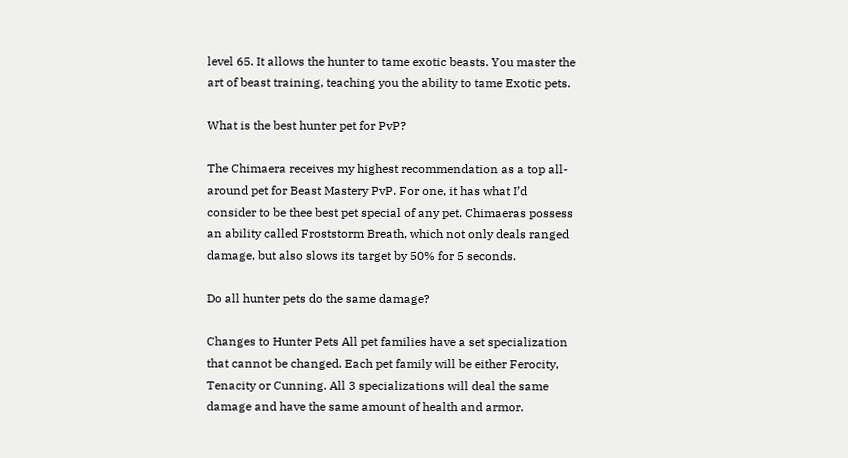level 65. It allows the hunter to tame exotic beasts. You master the art of beast training, teaching you the ability to tame Exotic pets.

What is the best hunter pet for PvP?

The Chimaera receives my highest recommendation as a top all-around pet for Beast Mastery PvP. For one, it has what I’d consider to be thee best pet special of any pet. Chimaeras possess an ability called Froststorm Breath, which not only deals ranged damage, but also slows its target by 50% for 5 seconds.

Do all hunter pets do the same damage?

Changes to Hunter Pets All pet families have a set specialization that cannot be changed. Each pet family will be either Ferocity, Tenacity or Cunning. All 3 specializations will deal the same damage and have the same amount of health and armor.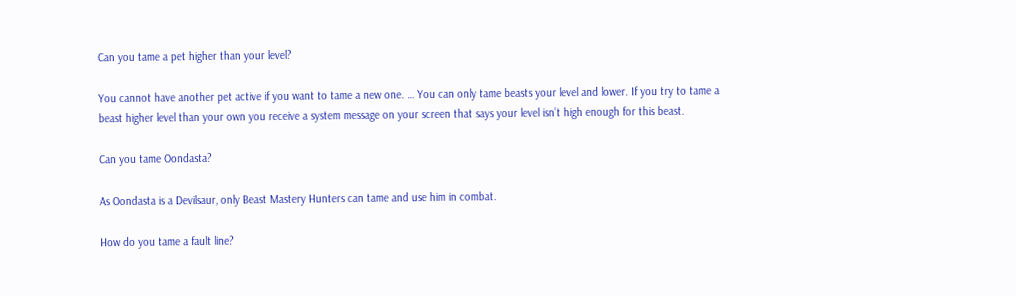Can you tame a pet higher than your level?

You cannot have another pet active if you want to tame a new one. … You can only tame beasts your level and lower. If you try to tame a beast higher level than your own you receive a system message on your screen that says your level isn’t high enough for this beast.

Can you tame Oondasta?

As Oondasta is a Devilsaur, only Beast Mastery Hunters can tame and use him in combat.

How do you tame a fault line?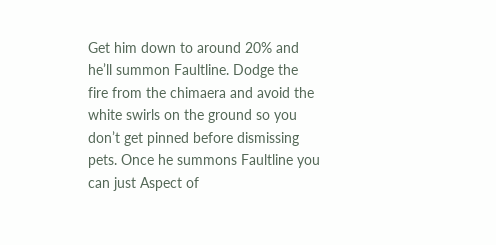Get him down to around 20% and he’ll summon Faultline. Dodge the fire from the chimaera and avoid the white swirls on the ground so you don’t get pinned before dismissing pets. Once he summons Faultline you can just Aspect of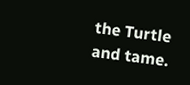the Turtle and tame.